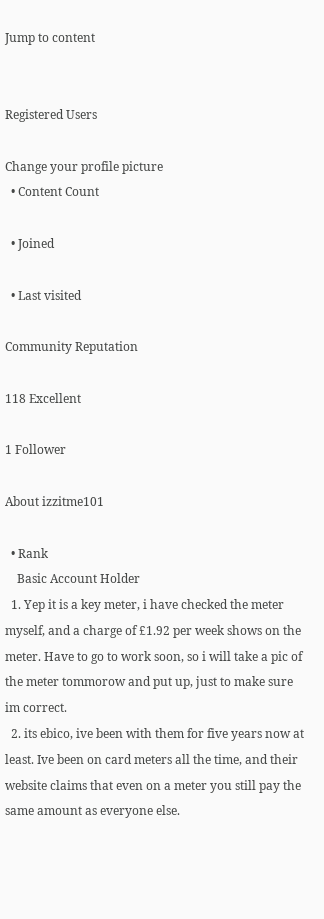Jump to content


Registered Users

Change your profile picture
  • Content Count

  • Joined

  • Last visited

Community Reputation

118 Excellent

1 Follower

About izzitme101

  • Rank
    Basic Account Holder
  1. Yep it is a key meter, i have checked the meter myself, and a charge of £1.92 per week shows on the meter. Have to go to work soon, so i will take a pic of the meter tommorow and put up, just to make sure im correct.
  2. its ebico, ive been with them for five years now at least. Ive been on card meters all the time, and their website claims that even on a meter you still pay the same amount as everyone else.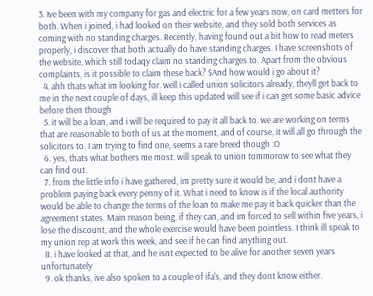3. Ive been with my company for gas and electric for a few years now, on card metters for both. When i joined, i had looked on their website, and they sold both services as coming with no standing charges. Recently, having found out a bit how to read meters properly, i discover that both actually do have standing charges. I have screenshots of the website, which still todaqy claim no standing charges to. Apart from the obvious complaints, is it possible to claim these back? $And how would i go about it?
  4. ahh thats what im looking for. well i called union solicitors already, theyll get back to me in the next couple of days, ill keep this updated will see if i can get some basic advice before then though
  5. it will be a loan, and i will be required to pay it all back to. we are working on terms that are reasonable to both of us at the moment, and of course, it will all go through the solicitors to. I am trying to find one, seems a rare breed though :O
  6. yes, thats what bothers me most. will speak to union tommorow to see what they can find out.
  7. from the little info i have gathered, im pretty sure it would be, and i dont have a problem paying back every penny of it. What i need to know is if the local authority would be able to change the terms of the loan to make me pay it back quicker than the agreement states. Main reason being, if they can, and im forced to sell within five years, i lose the discount, and the whole exercise would have been pointless. I think ill speak to my union rep at work this week, and see if he can find anything out.
  8. i have looked at that, and he isnt expected to be alive for another seven years unfortunately
  9. ok thanks, ive also spoken to a couple of ifa's, and they dont know either.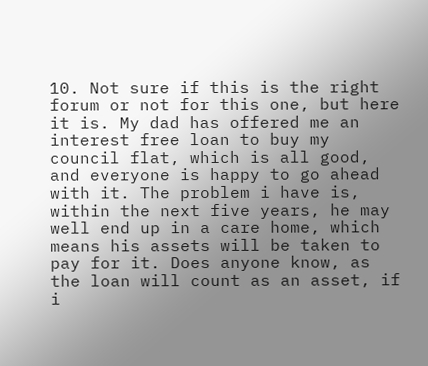10. Not sure if this is the right forum or not for this one, but here it is. My dad has offered me an interest free loan to buy my council flat, which is all good, and everyone is happy to go ahead with it. The problem i have is, within the next five years, he may well end up in a care home, which means his assets will be taken to pay for it. Does anyone know, as the loan will count as an asset, if i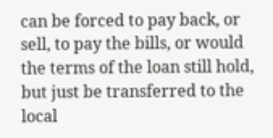can be forced to pay back, or sell, to pay the bills, or would the terms of the loan still hold, but just be transferred to the local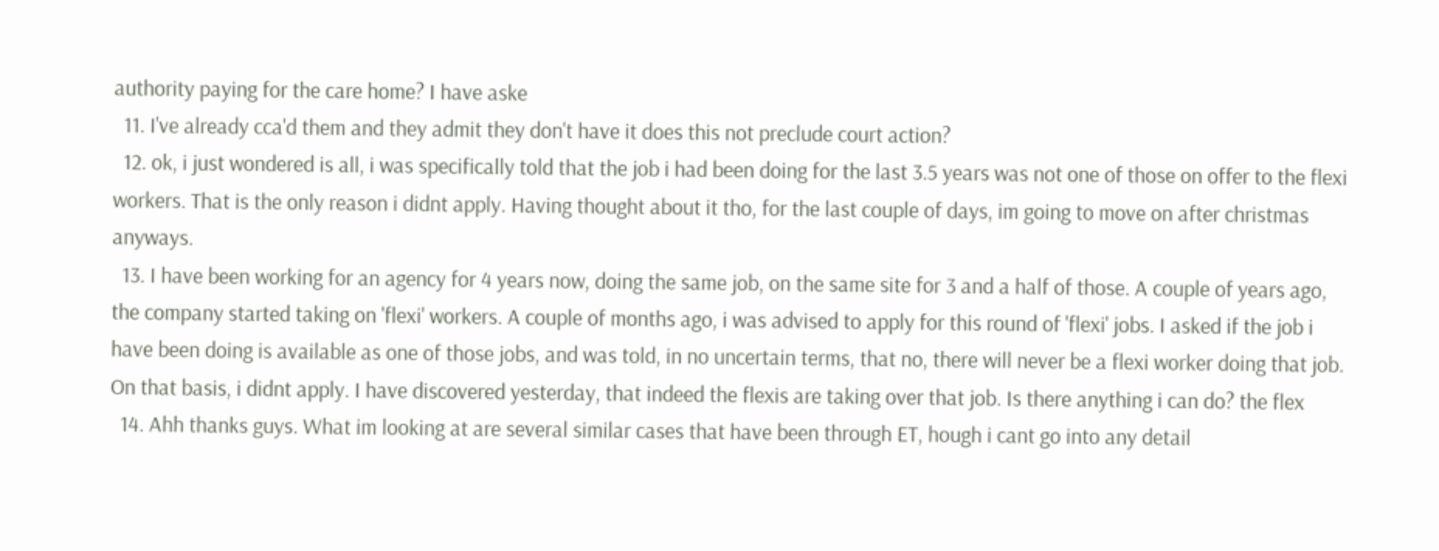authority paying for the care home? I have aske
  11. I've already cca'd them and they admit they don't have it does this not preclude court action?
  12. ok, i just wondered is all, i was specifically told that the job i had been doing for the last 3.5 years was not one of those on offer to the flexi workers. That is the only reason i didnt apply. Having thought about it tho, for the last couple of days, im going to move on after christmas anyways.
  13. I have been working for an agency for 4 years now, doing the same job, on the same site for 3 and a half of those. A couple of years ago, the company started taking on 'flexi' workers. A couple of months ago, i was advised to apply for this round of 'flexi' jobs. I asked if the job i have been doing is available as one of those jobs, and was told, in no uncertain terms, that no, there will never be a flexi worker doing that job. On that basis, i didnt apply. I have discovered yesterday, that indeed the flexis are taking over that job. Is there anything i can do? the flex
  14. Ahh thanks guys. What im looking at are several similar cases that have been through ET, hough i cant go into any detail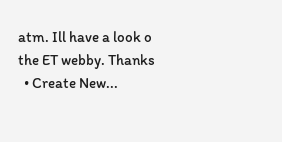atm. Ill have a look o the ET webby. Thanks
  • Create New...